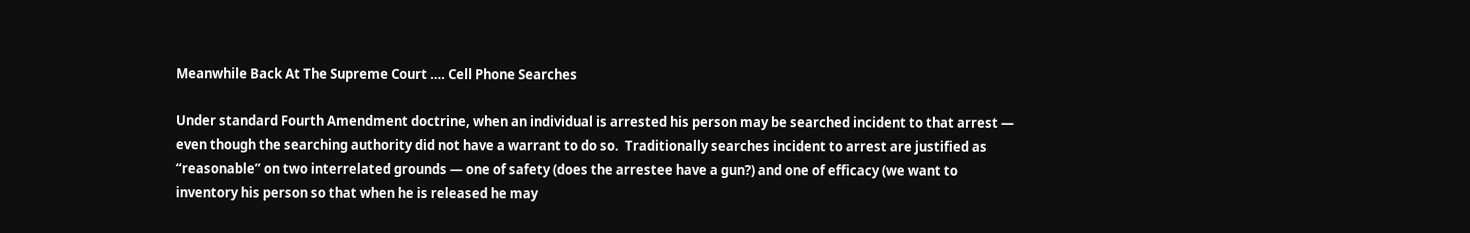Meanwhile Back At The Supreme Court …. Cell Phone Searches

Under standard Fourth Amendment doctrine, when an individual is arrested his person may be searched incident to that arrest — even though the searching authority did not have a warrant to do so.  Traditionally searches incident to arrest are justified as “reasonable” on two interrelated grounds — one of safety (does the arrestee have a gun?) and one of efficacy (we want to inventory his person so that when he is released he may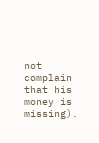not complain that his money is missing).